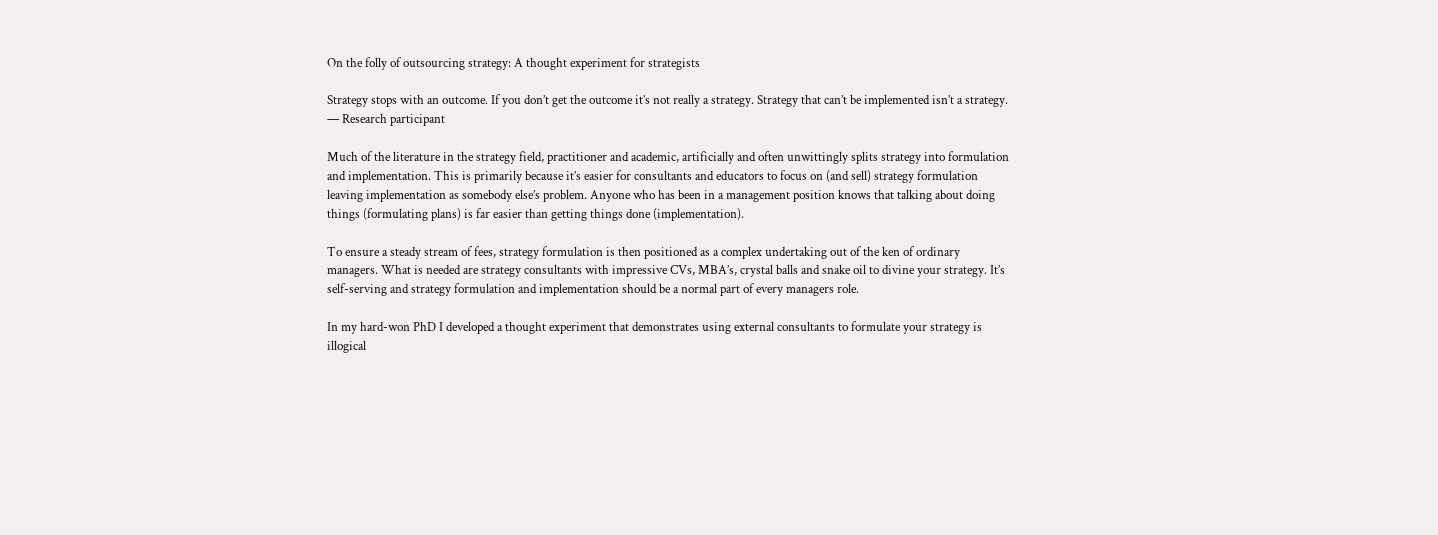On the folly of outsourcing strategy: A thought experiment for strategists

Strategy stops with an outcome. If you don’t get the outcome it’s not really a strategy. Strategy that can’t be implemented isn’t a strategy.
— Research participant

Much of the literature in the strategy field, practitioner and academic, artificially and often unwittingly splits strategy into formulation and implementation. This is primarily because it’s easier for consultants and educators to focus on (and sell) strategy formulation leaving implementation as somebody else’s problem. Anyone who has been in a management position knows that talking about doing things (formulating plans) is far easier than getting things done (implementation).

To ensure a steady stream of fees, strategy formulation is then positioned as a complex undertaking out of the ken of ordinary managers. What is needed are strategy consultants with impressive CVs, MBA’s, crystal balls and snake oil to divine your strategy. It’s self-serving and strategy formulation and implementation should be a normal part of every managers role.

In my hard-won PhD I developed a thought experiment that demonstrates using external consultants to formulate your strategy is illogical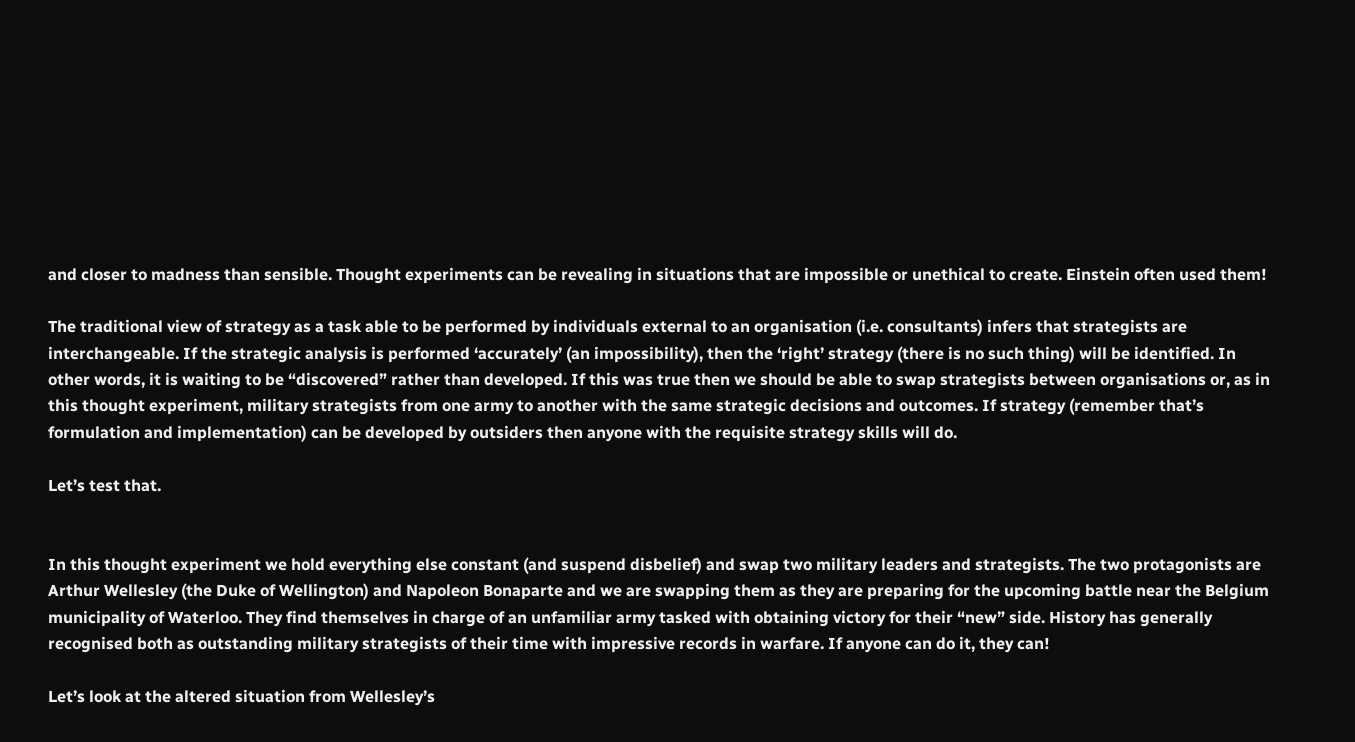and closer to madness than sensible. Thought experiments can be revealing in situations that are impossible or unethical to create. Einstein often used them!

The traditional view of strategy as a task able to be performed by individuals external to an organisation (i.e. consultants) infers that strategists are interchangeable. If the strategic analysis is performed ‘accurately’ (an impossibility), then the ‘right’ strategy (there is no such thing) will be identified. In other words, it is waiting to be “discovered” rather than developed. If this was true then we should be able to swap strategists between organisations or, as in this thought experiment, military strategists from one army to another with the same strategic decisions and outcomes. If strategy (remember that’s formulation and implementation) can be developed by outsiders then anyone with the requisite strategy skills will do.

Let’s test that.


In this thought experiment we hold everything else constant (and suspend disbelief) and swap two military leaders and strategists. The two protagonists are Arthur Wellesley (the Duke of Wellington) and Napoleon Bonaparte and we are swapping them as they are preparing for the upcoming battle near the Belgium municipality of Waterloo. They find themselves in charge of an unfamiliar army tasked with obtaining victory for their “new” side. History has generally recognised both as outstanding military strategists of their time with impressive records in warfare. If anyone can do it, they can!

Let’s look at the altered situation from Wellesley’s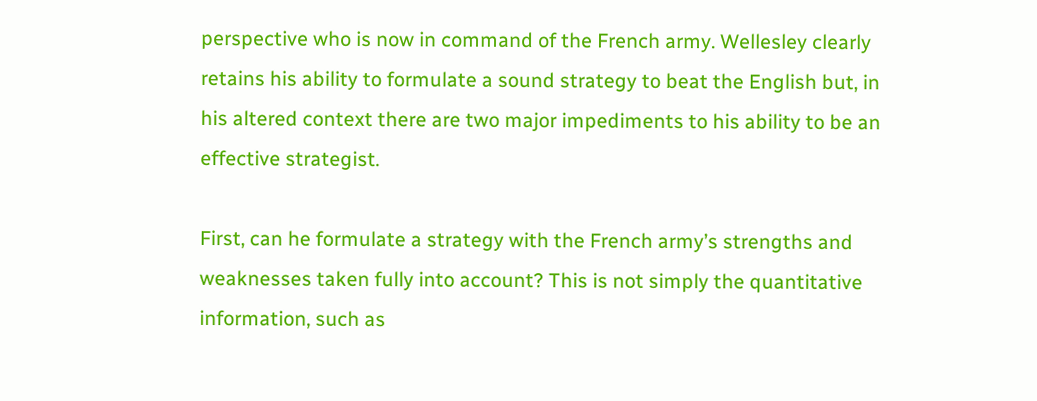perspective who is now in command of the French army. Wellesley clearly retains his ability to formulate a sound strategy to beat the English but, in his altered context there are two major impediments to his ability to be an effective strategist.

First, can he formulate a strategy with the French army’s strengths and weaknesses taken fully into account? This is not simply the quantitative information, such as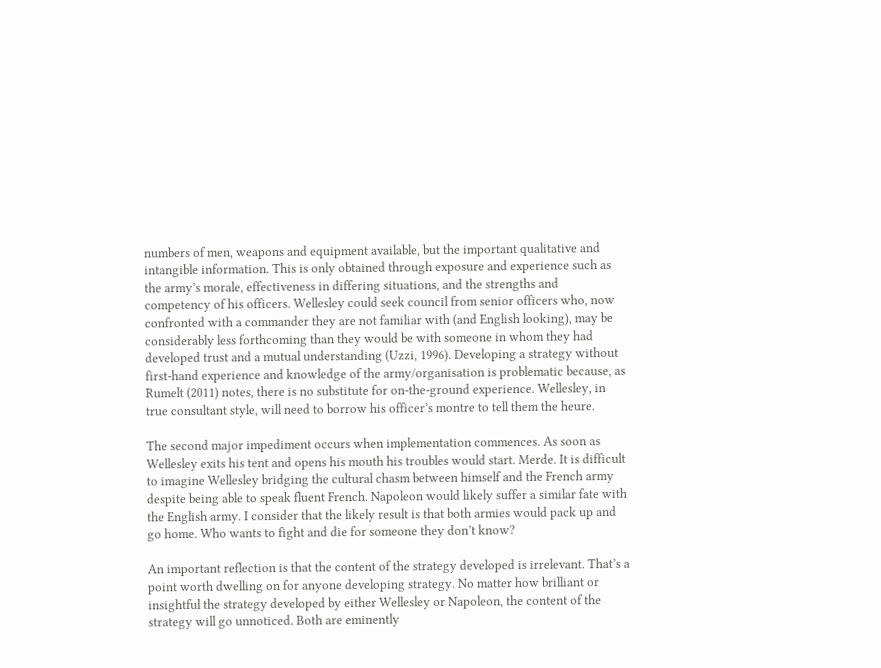numbers of men, weapons and equipment available, but the important qualitative and intangible information. This is only obtained through exposure and experience such as the army’s morale, effectiveness in differing situations, and the strengths and competency of his officers. Wellesley could seek council from senior officers who, now confronted with a commander they are not familiar with (and English looking), may be considerably less forthcoming than they would be with someone in whom they had developed trust and a mutual understanding (Uzzi, 1996). Developing a strategy without first-hand experience and knowledge of the army/organisation is problematic because, as Rumelt (2011) notes, there is no substitute for on-the-ground experience. Wellesley, in true consultant style, will need to borrow his officer’s montre to tell them the heure.

The second major impediment occurs when implementation commences. As soon as Wellesley exits his tent and opens his mouth his troubles would start. Merde. It is difficult to imagine Wellesley bridging the cultural chasm between himself and the French army despite being able to speak fluent French. Napoleon would likely suffer a similar fate with the English army. I consider that the likely result is that both armies would pack up and go home. Who wants to fight and die for someone they don’t know?

An important reflection is that the content of the strategy developed is irrelevant. That’s a point worth dwelling on for anyone developing strategy. No matter how brilliant or insightful the strategy developed by either Wellesley or Napoleon, the content of the strategy will go unnoticed. Both are eminently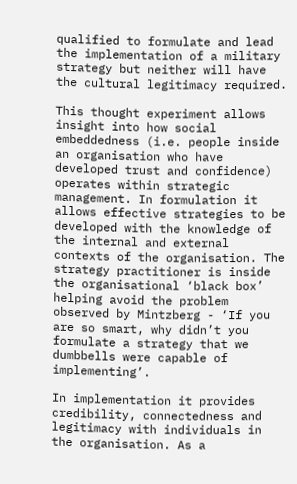qualified to formulate and lead the implementation of a military strategy but neither will have the cultural legitimacy required.

This thought experiment allows insight into how social embeddedness (i.e. people inside an organisation who have developed trust and confidence) operates within strategic management. In formulation it allows effective strategies to be developed with the knowledge of the internal and external contexts of the organisation. The strategy practitioner is inside the organisational ‘black box’ helping avoid the problem observed by Mintzberg - ‘If you are so smart, why didn’t you formulate a strategy that we dumbbells were capable of implementing’.

In implementation it provides credibility, connectedness and legitimacy with individuals in the organisation. As a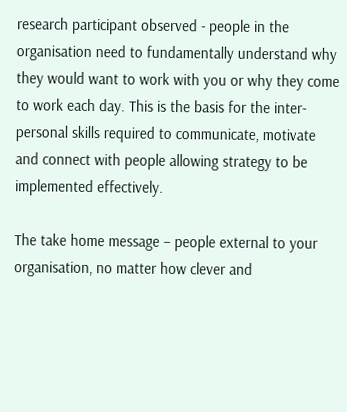research participant observed - people in the organisation need to fundamentally understand why they would want to work with you or why they come to work each day. This is the basis for the inter-personal skills required to communicate, motivate and connect with people allowing strategy to be implemented effectively.

The take home message – people external to your organisation, no matter how clever and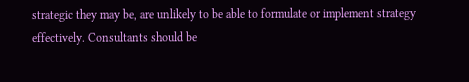strategic they may be, are unlikely to be able to formulate or implement strategy effectively. Consultants should be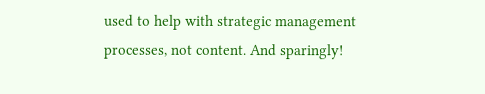used to help with strategic management processes, not content. And sparingly!